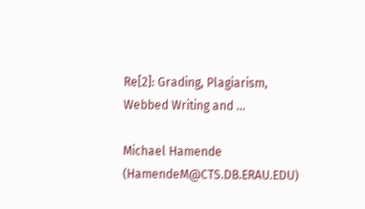Re[2]: Grading, Plagiarism, Webbed Writing and ...

Michael Hamende (HamendeM@CTS.DB.ERAU.EDU)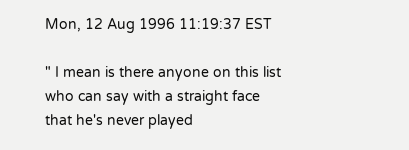Mon, 12 Aug 1996 11:19:37 EST

" I mean is there anyone on this list who can say with a straight face
that he's never played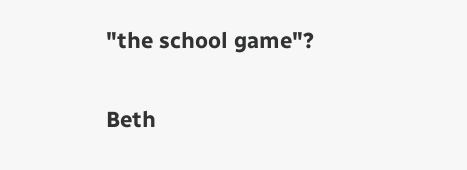"the school game"?

Beth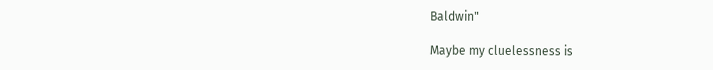Baldwin"

Maybe my cluelessness is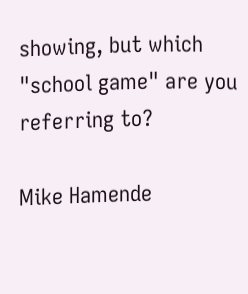showing, but which "school game" are you
referring to?

Mike Hamende